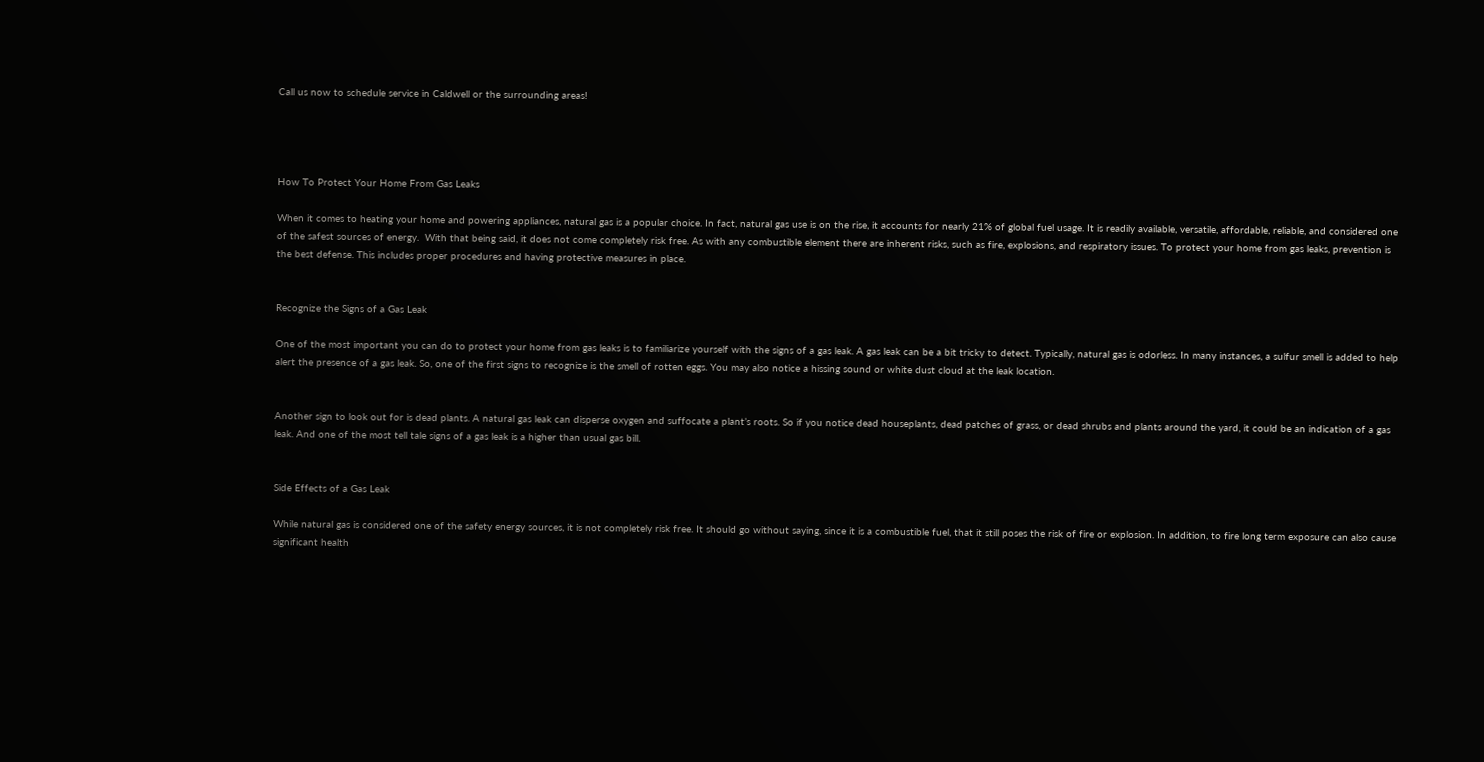Call us now to schedule service in Caldwell or the surrounding areas!




How To Protect Your Home From Gas Leaks

When it comes to heating your home and powering appliances, natural gas is a popular choice. In fact, natural gas use is on the rise, it accounts for nearly 21% of global fuel usage. It is readily available, versatile, affordable, reliable, and considered one of the safest sources of energy.  With that being said, it does not come completely risk free. As with any combustible element there are inherent risks, such as fire, explosions, and respiratory issues. To protect your home from gas leaks, prevention is the best defense. This includes proper procedures and having protective measures in place.


Recognize the Signs of a Gas Leak

One of the most important you can do to protect your home from gas leaks is to familiarize yourself with the signs of a gas leak. A gas leak can be a bit tricky to detect. Typically, natural gas is odorless. In many instances, a sulfur smell is added to help alert the presence of a gas leak. So, one of the first signs to recognize is the smell of rotten eggs. You may also notice a hissing sound or white dust cloud at the leak location.


Another sign to look out for is dead plants. A natural gas leak can disperse oxygen and suffocate a plant’s roots. So if you notice dead houseplants, dead patches of grass, or dead shrubs and plants around the yard, it could be an indication of a gas leak. And one of the most tell tale signs of a gas leak is a higher than usual gas bill.


Side Effects of a Gas Leak

While natural gas is considered one of the safety energy sources, it is not completely risk free. It should go without saying, since it is a combustible fuel, that it still poses the risk of fire or explosion. In addition, to fire long term exposure can also cause significant health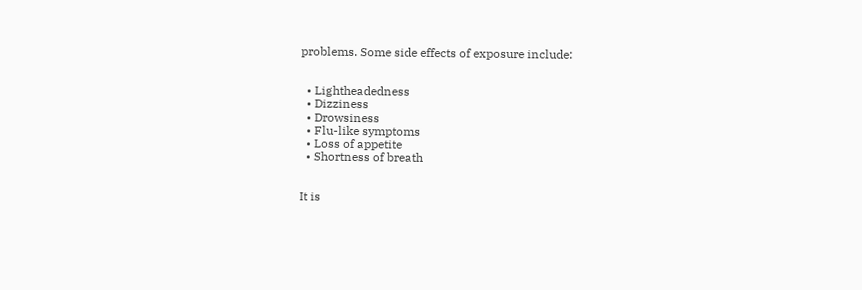problems. Some side effects of exposure include:


  • Lightheadedness
  • Dizziness
  • Drowsiness
  • Flu-like symptoms
  • Loss of appetite
  • Shortness of breath


It is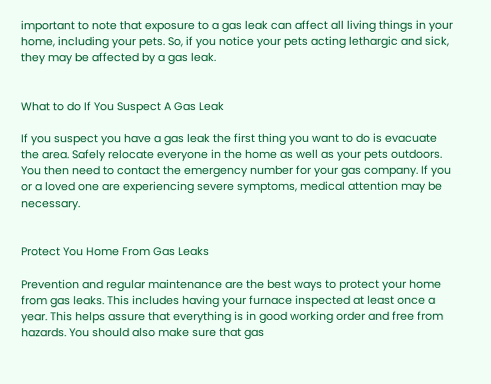important to note that exposure to a gas leak can affect all living things in your home, including your pets. So, if you notice your pets acting lethargic and sick, they may be affected by a gas leak.


What to do If You Suspect A Gas Leak

If you suspect you have a gas leak the first thing you want to do is evacuate the area. Safely relocate everyone in the home as well as your pets outdoors. You then need to contact the emergency number for your gas company. If you or a loved one are experiencing severe symptoms, medical attention may be necessary.


Protect You Home From Gas Leaks

Prevention and regular maintenance are the best ways to protect your home from gas leaks. This includes having your furnace inspected at least once a year. This helps assure that everything is in good working order and free from hazards. You should also make sure that gas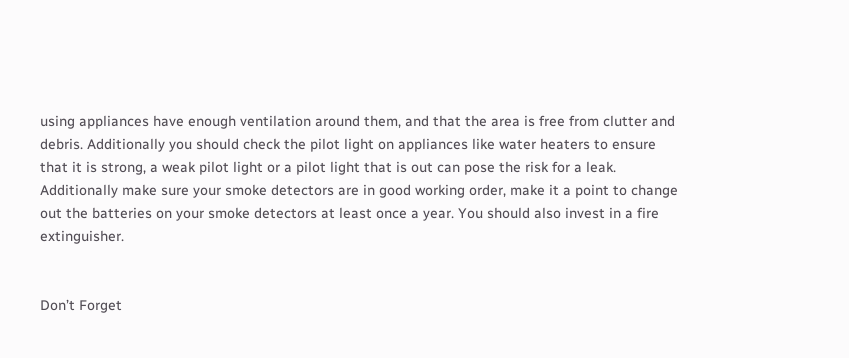using appliances have enough ventilation around them, and that the area is free from clutter and debris. Additionally you should check the pilot light on appliances like water heaters to ensure that it is strong, a weak pilot light or a pilot light that is out can pose the risk for a leak. Additionally make sure your smoke detectors are in good working order, make it a point to change out the batteries on your smoke detectors at least once a year. You should also invest in a fire extinguisher.


Don’t Forget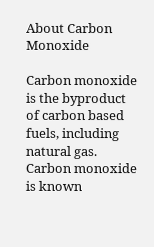About Carbon Monoxide

Carbon monoxide is the byproduct of carbon based fuels, including natural gas. Carbon monoxide is known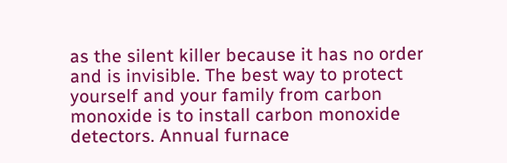as the silent killer because it has no order and is invisible. The best way to protect yourself and your family from carbon monoxide is to install carbon monoxide detectors. Annual furnace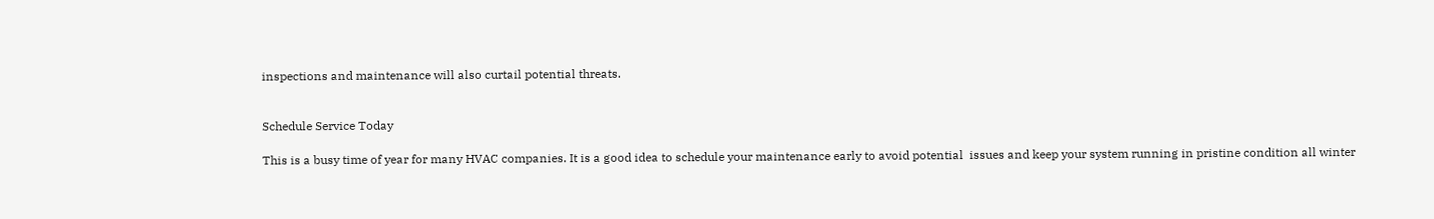inspections and maintenance will also curtail potential threats.


Schedule Service Today

This is a busy time of year for many HVAC companies. It is a good idea to schedule your maintenance early to avoid potential  issues and keep your system running in pristine condition all winter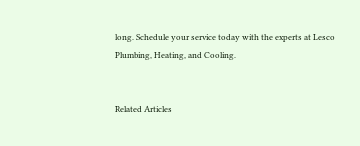long. Schedule your service today with the experts at Lesco Plumbing, Heating, and Cooling.


Related Articles